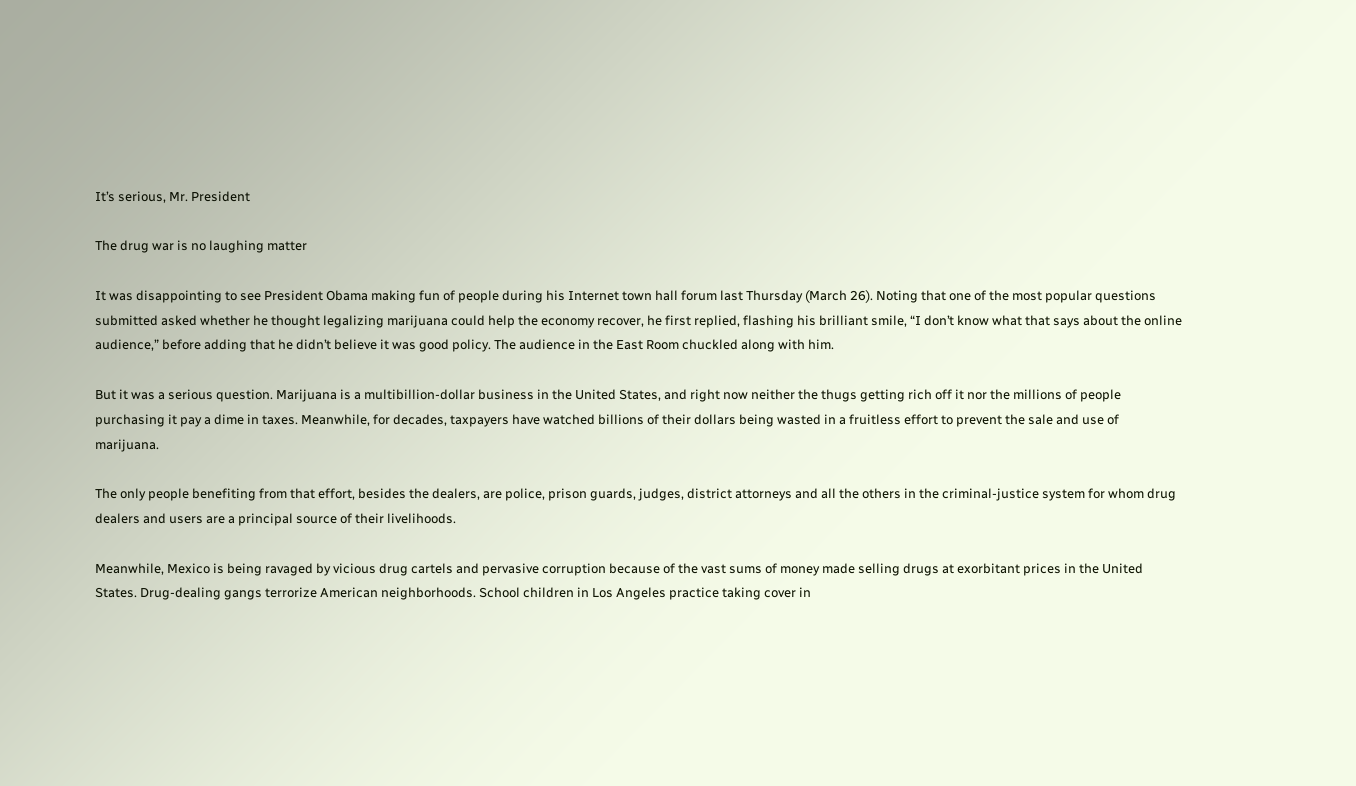It’s serious, Mr. President

The drug war is no laughing matter

It was disappointing to see President Obama making fun of people during his Internet town hall forum last Thursday (March 26). Noting that one of the most popular questions submitted asked whether he thought legalizing marijuana could help the economy recover, he first replied, flashing his brilliant smile, “I don’t know what that says about the online audience,” before adding that he didn’t believe it was good policy. The audience in the East Room chuckled along with him.

But it was a serious question. Marijuana is a multibillion-dollar business in the United States, and right now neither the thugs getting rich off it nor the millions of people purchasing it pay a dime in taxes. Meanwhile, for decades, taxpayers have watched billions of their dollars being wasted in a fruitless effort to prevent the sale and use of marijuana.

The only people benefiting from that effort, besides the dealers, are police, prison guards, judges, district attorneys and all the others in the criminal-justice system for whom drug dealers and users are a principal source of their livelihoods.

Meanwhile, Mexico is being ravaged by vicious drug cartels and pervasive corruption because of the vast sums of money made selling drugs at exorbitant prices in the United States. Drug-dealing gangs terrorize American neighborhoods. School children in Los Angeles practice taking cover in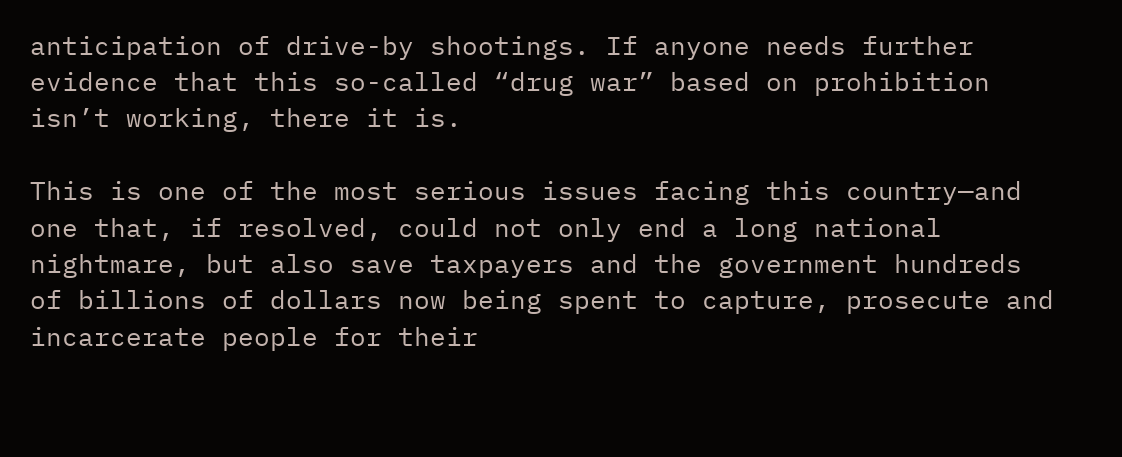anticipation of drive-by shootings. If anyone needs further evidence that this so-called “drug war” based on prohibition isn’t working, there it is.

This is one of the most serious issues facing this country—and one that, if resolved, could not only end a long national nightmare, but also save taxpayers and the government hundreds of billions of dollars now being spent to capture, prosecute and incarcerate people for their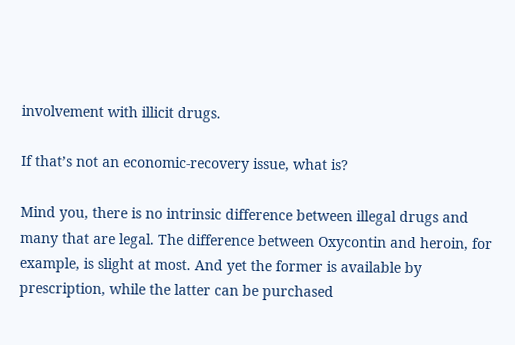involvement with illicit drugs.

If that’s not an economic-recovery issue, what is?

Mind you, there is no intrinsic difference between illegal drugs and many that are legal. The difference between Oxycontin and heroin, for example, is slight at most. And yet the former is available by prescription, while the latter can be purchased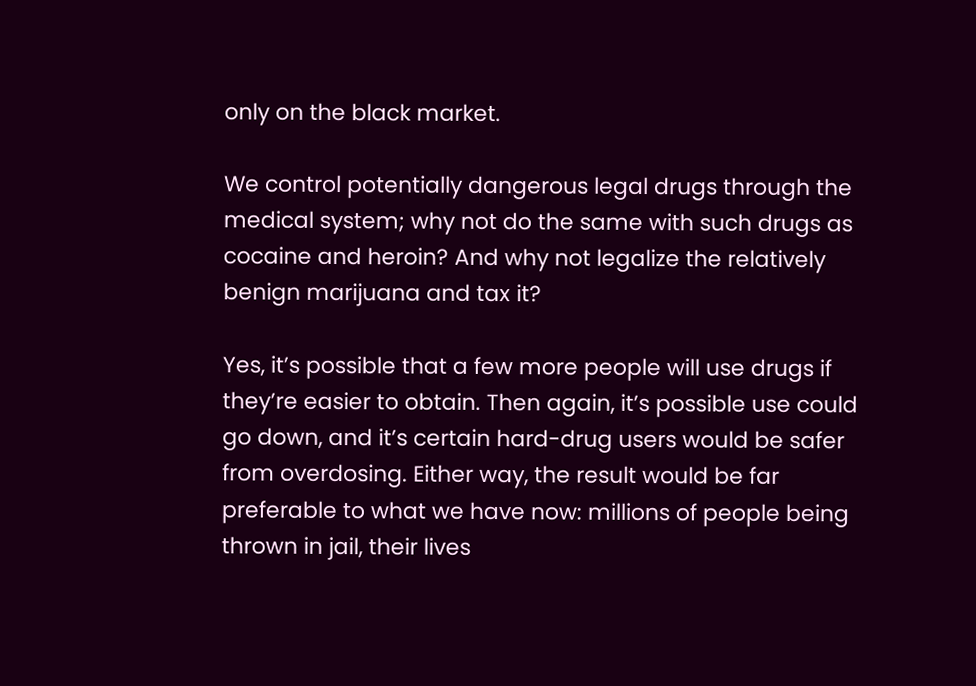only on the black market.

We control potentially dangerous legal drugs through the medical system; why not do the same with such drugs as cocaine and heroin? And why not legalize the relatively benign marijuana and tax it?

Yes, it’s possible that a few more people will use drugs if they’re easier to obtain. Then again, it’s possible use could go down, and it’s certain hard-drug users would be safer from overdosing. Either way, the result would be far preferable to what we have now: millions of people being thrown in jail, their lives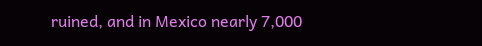ruined, and in Mexico nearly 7,000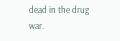dead in the drug war.